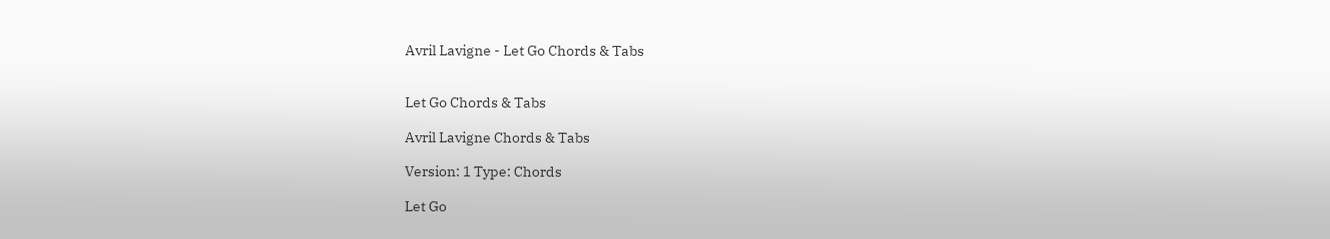Avril Lavigne - Let Go Chords & Tabs


Let Go Chords & Tabs

Avril Lavigne Chords & Tabs

Version: 1 Type: Chords

Let Go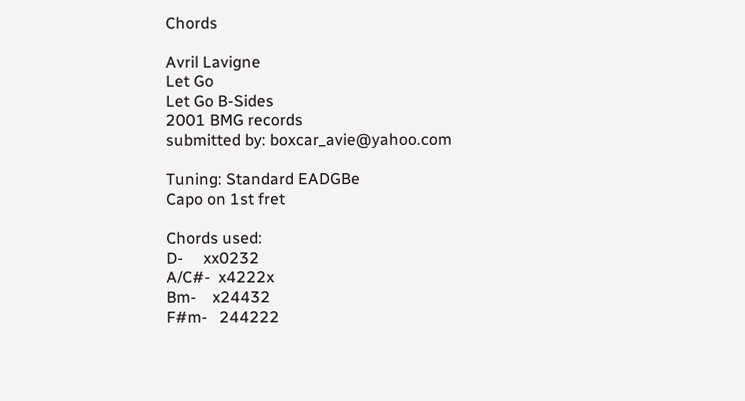Chords

Avril Lavigne
Let Go
Let Go B-Sides
2001 BMG records
submitted by: boxcar_avie@yahoo.com

Tuning: Standard EADGBe
Capo on 1st fret

Chords used:
D-     xx0232
A/C#-  x4222x
Bm-    x24432
F#m-   244222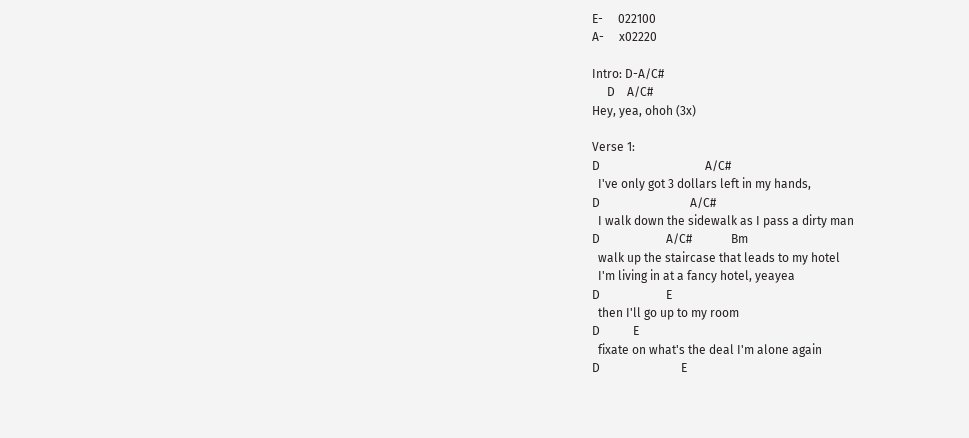E-     022100
A-     x02220

Intro: D-A/C#
     D    A/C#
Hey, yea, ohoh (3x)

Verse 1:
D                                   A/C#
  I've only got 3 dollars left in my hands,
D                              A/C#
  I walk down the sidewalk as I pass a dirty man
D                      A/C#             Bm
  walk up the staircase that leads to my hotel
  I'm living in at a fancy hotel, yeayea
D                      E
  then I'll go up to my room
D           E
  fixate on what's the deal I'm alone again
D                           E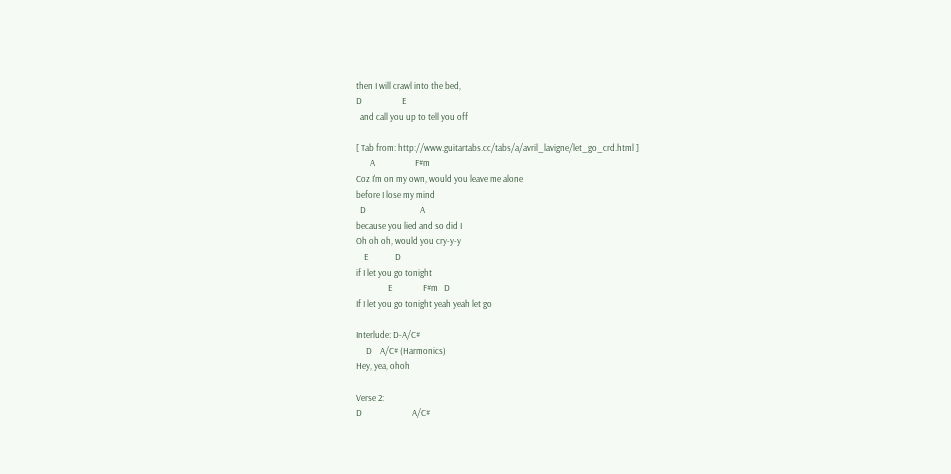then I will crawl into the bed,
D                    E
  and call you up to tell you off

[ Tab from: http://www.guitartabs.cc/tabs/a/avril_lavigne/let_go_crd.html ]
       A                    F#m
Coz I'm on my own, would you leave me alone
before I lose my mind
  D                           A
because you lied and so did I
Oh oh oh, would you cry-y-y
    E             D
if I let you go tonight
                E               F#m   D
If I let you go tonight yeah yeah let go

Interlude: D-A/C#
     D    A/C# (Harmonics)
Hey, yea, ohoh

Verse 2:
D                         A/C#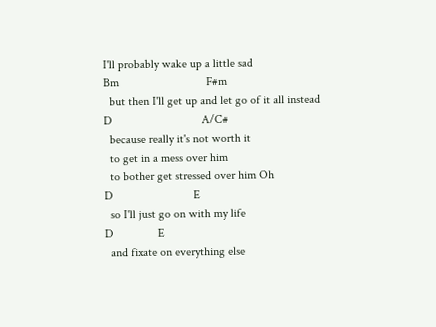I'll probably wake up a little sad
Bm                             F#m
  but then I'll get up and let go of it all instead
D                              A/C#
  because really it's not worth it
  to get in a mess over him
  to bother get stressed over him Oh
D                           E
  so I'll just go on with my life
D               E
  and fixate on everything else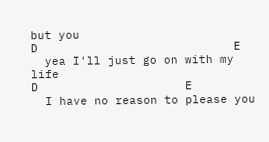but you
D                            E
  yea I'll just go on with my life
D                     E
  I have no reason to please you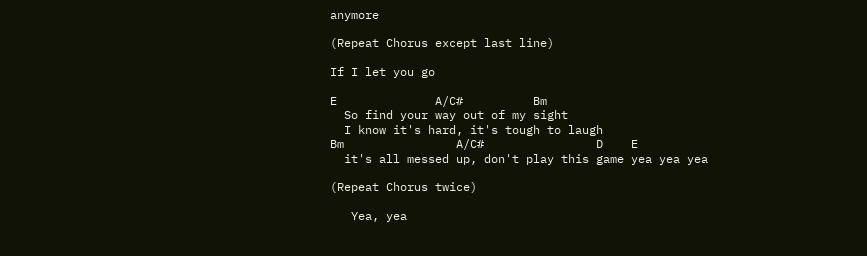anymore

(Repeat Chorus except last line)

If I let you go

E              A/C#          Bm
  So find your way out of my sight
  I know it's hard, it's tough to laugh
Bm                A/C#                D    E
  it's all messed up, don't play this game yea yea yea

(Repeat Chorus twice)

   Yea, yea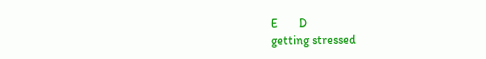E       D
getting stressed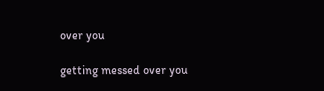over you

getting messed over you